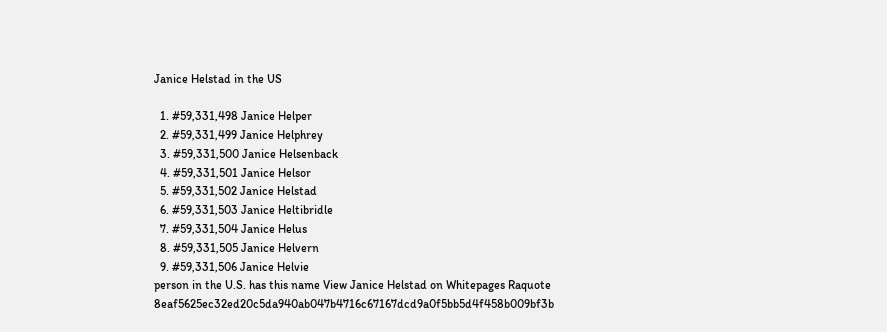Janice Helstad in the US

  1. #59,331,498 Janice Helper
  2. #59,331,499 Janice Helphrey
  3. #59,331,500 Janice Helsenback
  4. #59,331,501 Janice Helsor
  5. #59,331,502 Janice Helstad
  6. #59,331,503 Janice Heltibridle
  7. #59,331,504 Janice Helus
  8. #59,331,505 Janice Helvern
  9. #59,331,506 Janice Helvie
person in the U.S. has this name View Janice Helstad on Whitepages Raquote 8eaf5625ec32ed20c5da940ab047b4716c67167dcd9a0f5bb5d4f458b009bf3b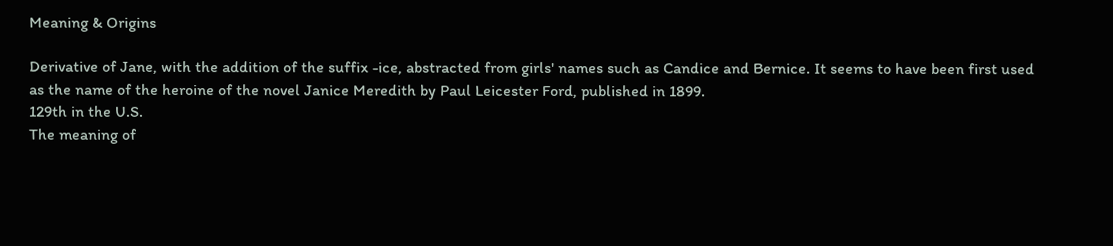Meaning & Origins

Derivative of Jane, with the addition of the suffix -ice, abstracted from girls' names such as Candice and Bernice. It seems to have been first used as the name of the heroine of the novel Janice Meredith by Paul Leicester Ford, published in 1899.
129th in the U.S.
The meaning of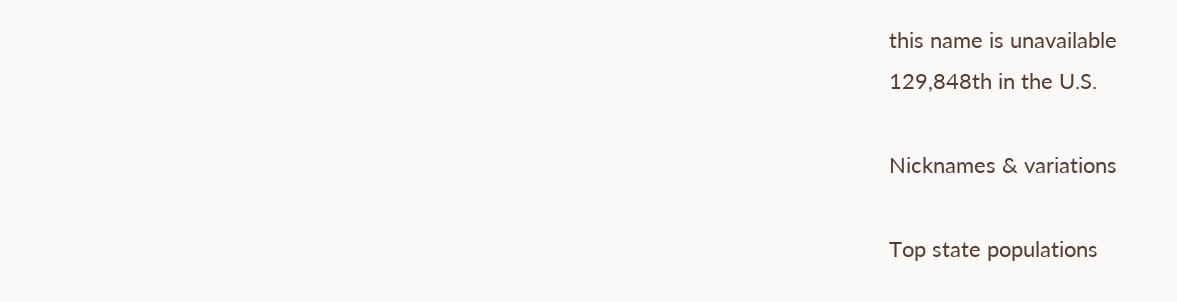this name is unavailable
129,848th in the U.S.

Nicknames & variations

Top state populations